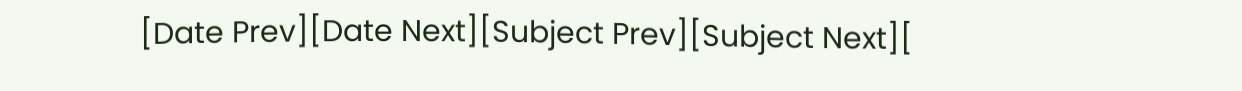[Date Prev][Date Next][Subject Prev][Subject Next][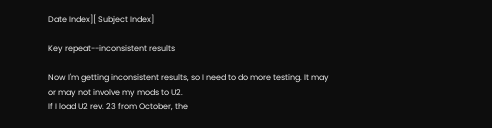Date Index][ Subject Index]

Key repeat--inconsistent results

Now I'm getting inconsistent results, so I need to do more testing. It may
or may not involve my mods to U2.
If I load U2 rev. 23 from October, the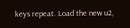keys repeat. Load the new u2,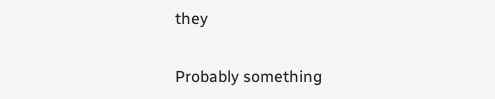they

Probably something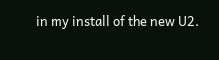in my install of the new U2.